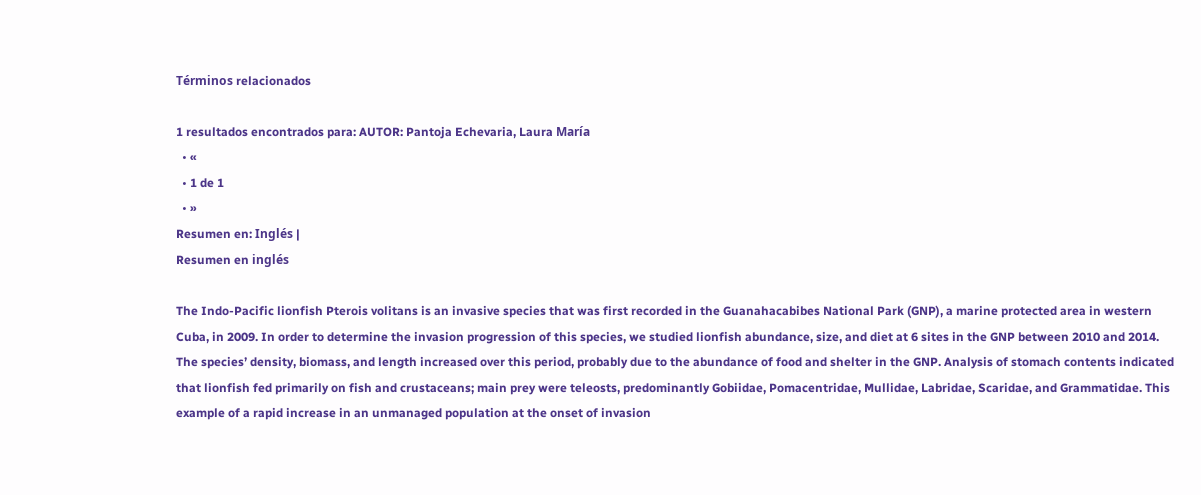Términos relacionados

1 resultados encontrados para: AUTOR: Pantoja Echevaria, Laura María
  • «
  • 1 de 1
  • »
Resumen en: Inglés |
Resumen en inglés

The Indo-Pacific lionfish Pterois volitans is an invasive species that was first recorded in the Guanahacabibes National Park (GNP), a marine protected area in western Cuba, in 2009. In order to determine the invasion progression of this species, we studied lionfish abundance, size, and diet at 6 sites in the GNP between 2010 and 2014. The species’ density, biomass, and length increased over this period, probably due to the abundance of food and shelter in the GNP. Analysis of stomach contents indicated that lionfish fed primarily on fish and crustaceans; main prey were teleosts, predominantly Gobiidae, Pomacentridae, Mullidae, Labridae, Scaridae, and Grammatidae. This example of a rapid increase in an unmanaged population at the onset of invasion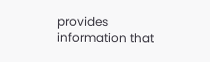provides information that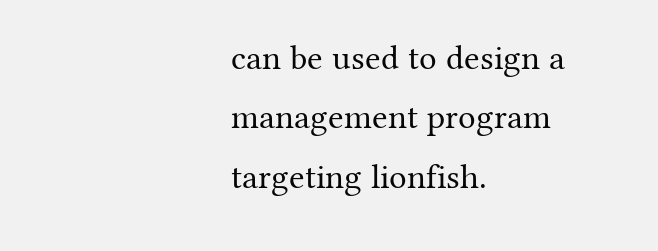can be used to design a management program targeting lionfish.